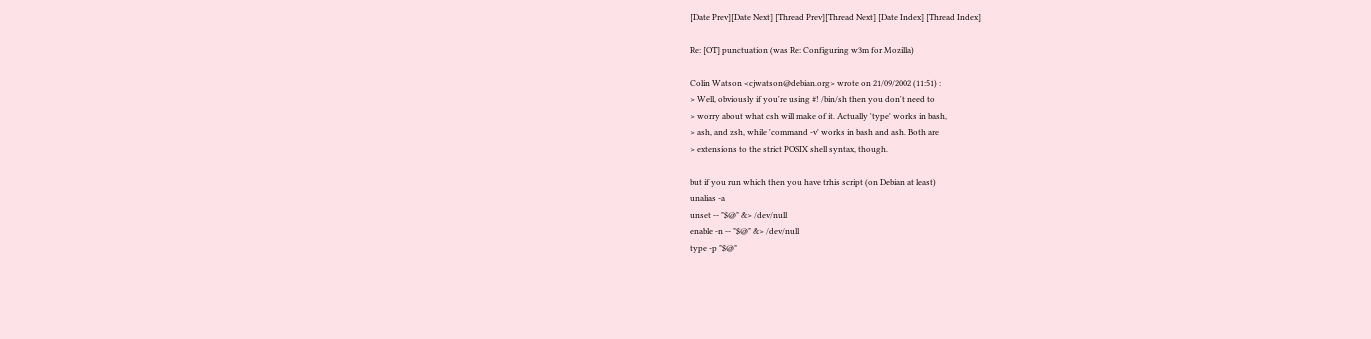[Date Prev][Date Next] [Thread Prev][Thread Next] [Date Index] [Thread Index]

Re: [OT] punctuation (was Re: Configuring w3m for Mozilla)

Colin Watson <cjwatson@debian.org> wrote on 21/09/2002 (11:51) :
> Well, obviously if you're using #! /bin/sh then you don't need to
> worry about what csh will make of it. Actually 'type' works in bash,
> ash, and zsh, while 'command -v' works in bash and ash. Both are
> extensions to the strict POSIX shell syntax, though.

but if you run which then you have trhis script (on Debian at least)
unalias -a
unset -- "$@" &> /dev/null
enable -n -- "$@" &> /dev/null
type -p "$@"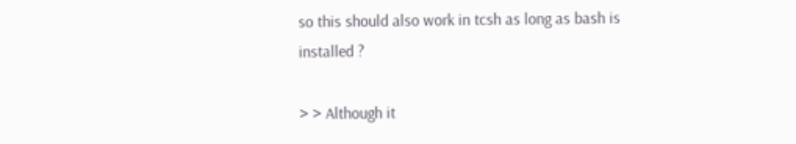so this should also work in tcsh as long as bash is installed ?

> > Although it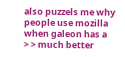also puzzels me why people use mozilla when galeon has a
> > much better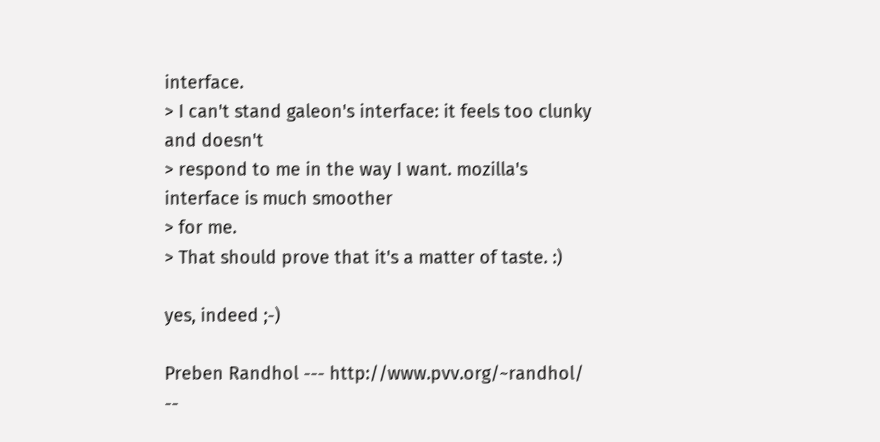interface.
> I can't stand galeon's interface: it feels too clunky and doesn't
> respond to me in the way I want. mozilla's interface is much smoother
> for me.
> That should prove that it's a matter of taste. :)

yes, indeed ;-)

Preben Randhol --- http://www.pvv.org/~randhol/ --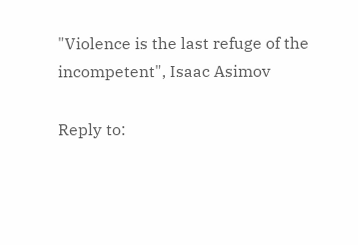"Violence is the last refuge of the incompetent", Isaac Asimov

Reply to: